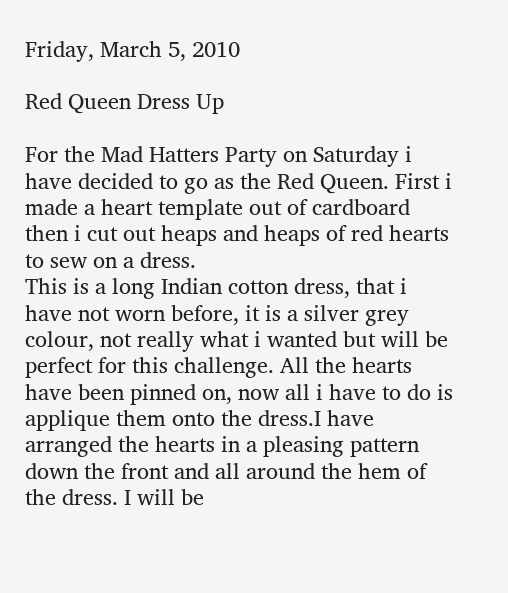Friday, March 5, 2010

Red Queen Dress Up

For the Mad Hatters Party on Saturday i have decided to go as the Red Queen. First i made a heart template out of cardboard then i cut out heaps and heaps of red hearts to sew on a dress.
This is a long Indian cotton dress, that i have not worn before, it is a silver grey colour, not really what i wanted but will be perfect for this challenge. All the hearts have been pinned on, now all i have to do is applique them onto the dress.I have arranged the hearts in a pleasing pattern down the front and all around the hem of the dress. I will be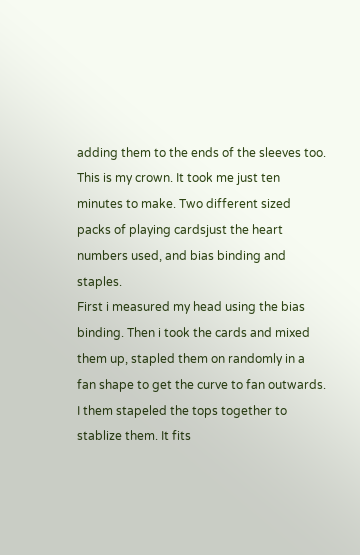adding them to the ends of the sleeves too.
This is my crown. It took me just ten minutes to make. Two different sized packs of playing cardsjust the heart numbers used, and bias binding and staples.
First i measured my head using the bias binding. Then i took the cards and mixed them up, stapled them on randomly in a fan shape to get the curve to fan outwards. I them stapeled the tops together to stablize them. It fits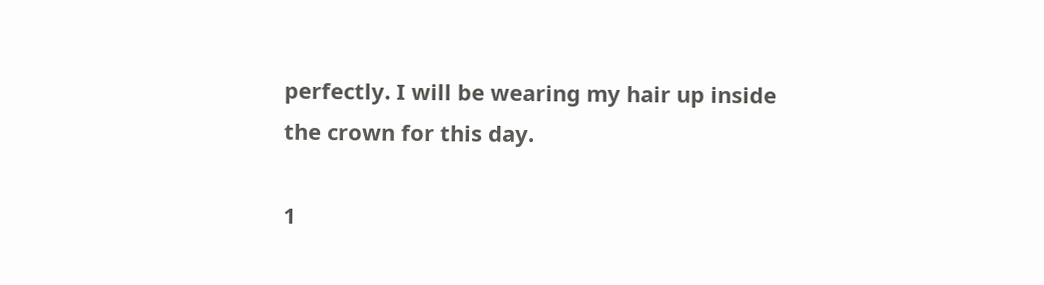perfectly. I will be wearing my hair up inside the crown for this day.

1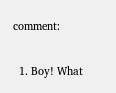comment:

  1. Boy! What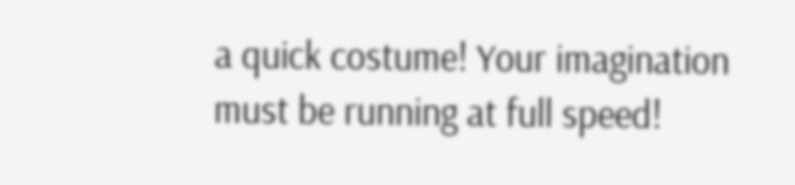a quick costume! Your imagination must be running at full speed!